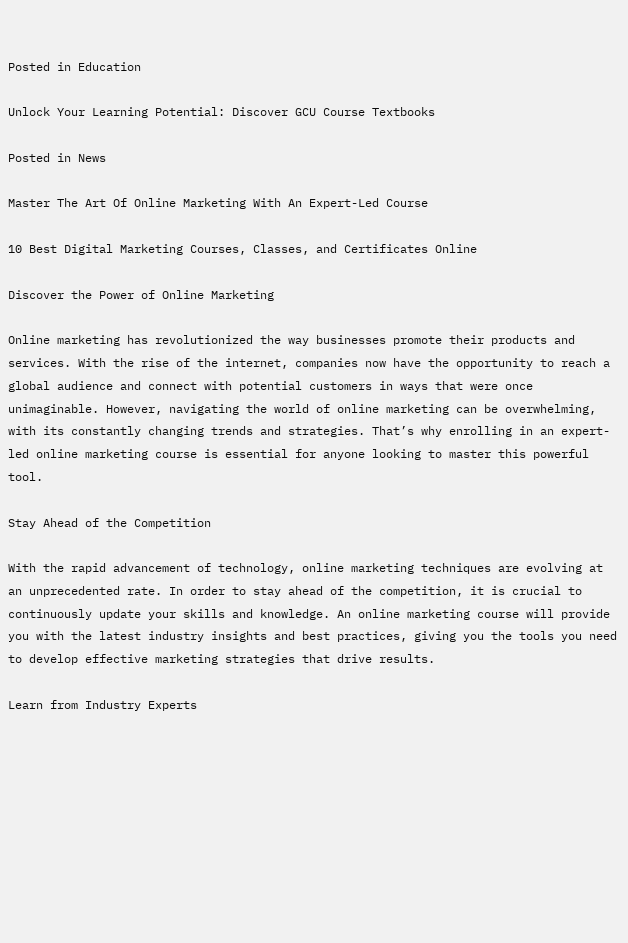Posted in Education

Unlock Your Learning Potential: Discover GCU Course Textbooks

Posted in News

Master The Art Of Online Marketing With An Expert-Led Course

10 Best Digital Marketing Courses, Classes, and Certificates Online

Discover the Power of Online Marketing

Online marketing has revolutionized the way businesses promote their products and services. With the rise of the internet, companies now have the opportunity to reach a global audience and connect with potential customers in ways that were once unimaginable. However, navigating the world of online marketing can be overwhelming, with its constantly changing trends and strategies. That’s why enrolling in an expert-led online marketing course is essential for anyone looking to master this powerful tool.

Stay Ahead of the Competition

With the rapid advancement of technology, online marketing techniques are evolving at an unprecedented rate. In order to stay ahead of the competition, it is crucial to continuously update your skills and knowledge. An online marketing course will provide you with the latest industry insights and best practices, giving you the tools you need to develop effective marketing strategies that drive results.

Learn from Industry Experts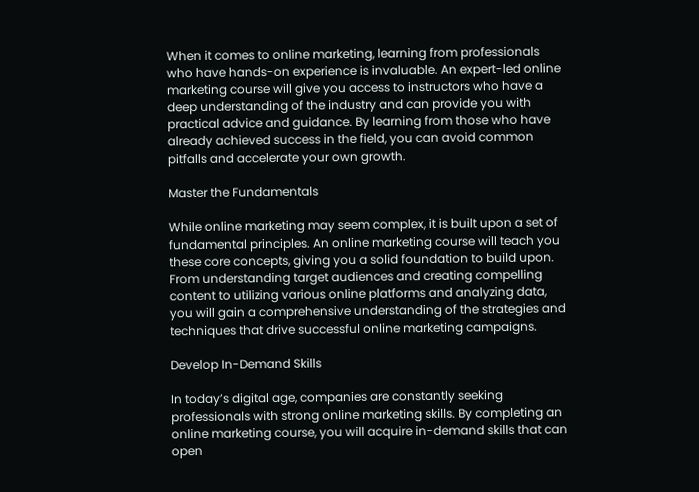When it comes to online marketing, learning from professionals who have hands-on experience is invaluable. An expert-led online marketing course will give you access to instructors who have a deep understanding of the industry and can provide you with practical advice and guidance. By learning from those who have already achieved success in the field, you can avoid common pitfalls and accelerate your own growth.

Master the Fundamentals

While online marketing may seem complex, it is built upon a set of fundamental principles. An online marketing course will teach you these core concepts, giving you a solid foundation to build upon. From understanding target audiences and creating compelling content to utilizing various online platforms and analyzing data, you will gain a comprehensive understanding of the strategies and techniques that drive successful online marketing campaigns.

Develop In-Demand Skills

In today’s digital age, companies are constantly seeking professionals with strong online marketing skills. By completing an online marketing course, you will acquire in-demand skills that can open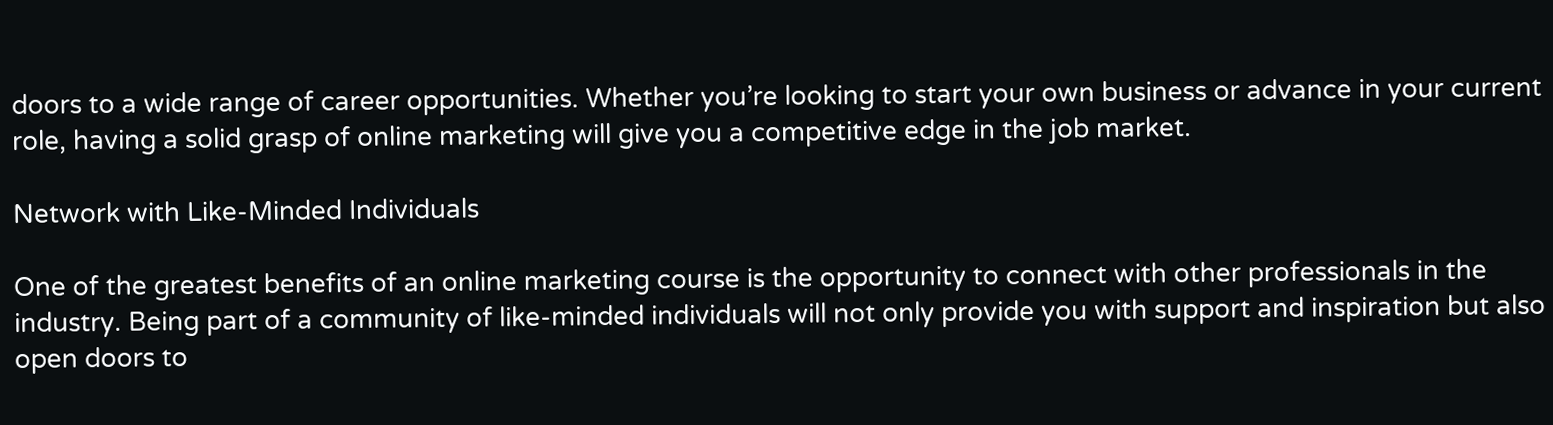doors to a wide range of career opportunities. Whether you’re looking to start your own business or advance in your current role, having a solid grasp of online marketing will give you a competitive edge in the job market.

Network with Like-Minded Individuals

One of the greatest benefits of an online marketing course is the opportunity to connect with other professionals in the industry. Being part of a community of like-minded individuals will not only provide you with support and inspiration but also open doors to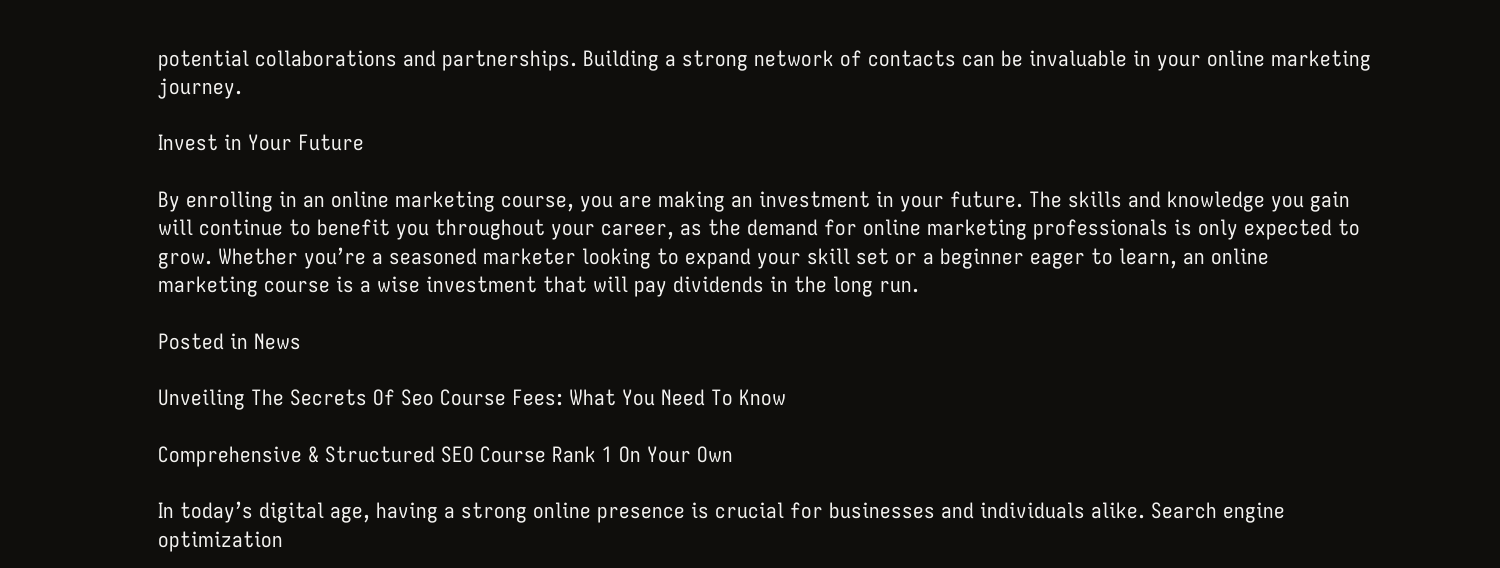potential collaborations and partnerships. Building a strong network of contacts can be invaluable in your online marketing journey.

Invest in Your Future

By enrolling in an online marketing course, you are making an investment in your future. The skills and knowledge you gain will continue to benefit you throughout your career, as the demand for online marketing professionals is only expected to grow. Whether you’re a seasoned marketer looking to expand your skill set or a beginner eager to learn, an online marketing course is a wise investment that will pay dividends in the long run.

Posted in News

Unveiling The Secrets Of Seo Course Fees: What You Need To Know

Comprehensive & Structured SEO Course Rank 1 On Your Own

In today’s digital age, having a strong online presence is crucial for businesses and individuals alike. Search engine optimization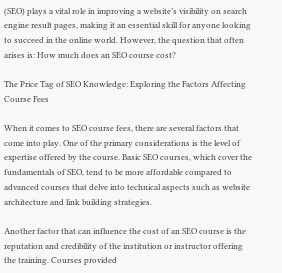(SEO) plays a vital role in improving a website’s visibility on search engine result pages, making it an essential skill for anyone looking to succeed in the online world. However, the question that often arises is: How much does an SEO course cost?

The Price Tag of SEO Knowledge: Exploring the Factors Affecting Course Fees

When it comes to SEO course fees, there are several factors that come into play. One of the primary considerations is the level of expertise offered by the course. Basic SEO courses, which cover the fundamentals of SEO, tend to be more affordable compared to advanced courses that delve into technical aspects such as website architecture and link building strategies.

Another factor that can influence the cost of an SEO course is the reputation and credibility of the institution or instructor offering the training. Courses provided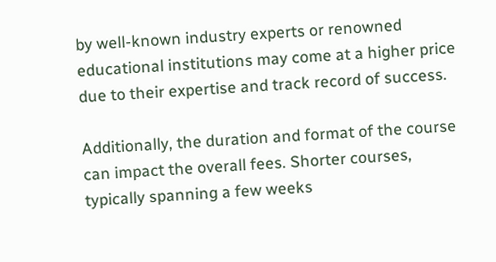by well-known industry experts or renowned educational institutions may come at a higher price due to their expertise and track record of success.

Additionally, the duration and format of the course can impact the overall fees. Shorter courses, typically spanning a few weeks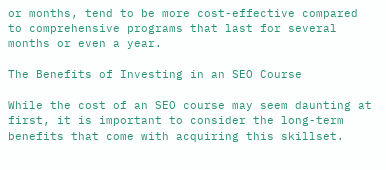or months, tend to be more cost-effective compared to comprehensive programs that last for several months or even a year.

The Benefits of Investing in an SEO Course

While the cost of an SEO course may seem daunting at first, it is important to consider the long-term benefits that come with acquiring this skillset.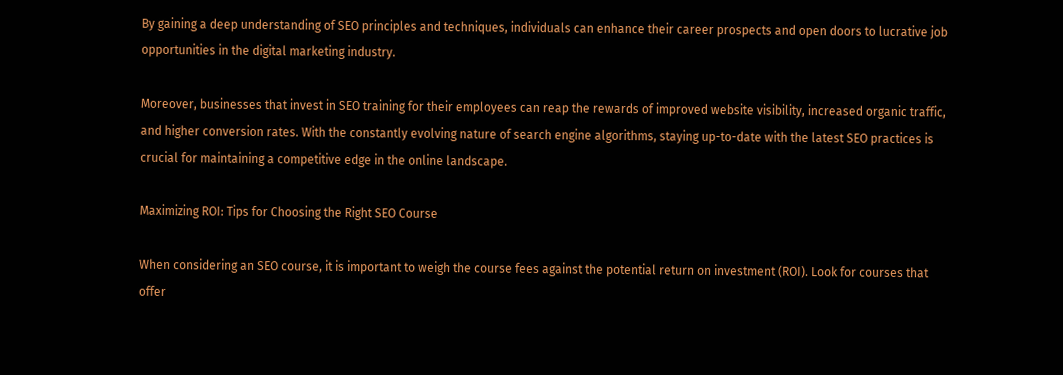By gaining a deep understanding of SEO principles and techniques, individuals can enhance their career prospects and open doors to lucrative job opportunities in the digital marketing industry.

Moreover, businesses that invest in SEO training for their employees can reap the rewards of improved website visibility, increased organic traffic, and higher conversion rates. With the constantly evolving nature of search engine algorithms, staying up-to-date with the latest SEO practices is crucial for maintaining a competitive edge in the online landscape.

Maximizing ROI: Tips for Choosing the Right SEO Course

When considering an SEO course, it is important to weigh the course fees against the potential return on investment (ROI). Look for courses that offer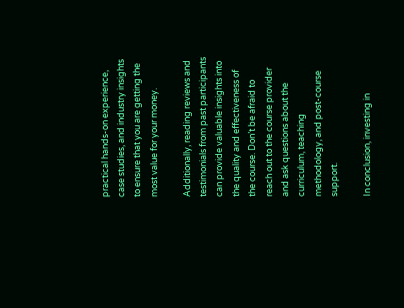practical hands-on experience, case studies, and industry insights to ensure that you are getting the most value for your money.

Additionally, reading reviews and testimonials from past participants can provide valuable insights into the quality and effectiveness of the course. Don’t be afraid to reach out to the course provider and ask questions about the curriculum, teaching methodology, and post-course support.

In conclusion, investing in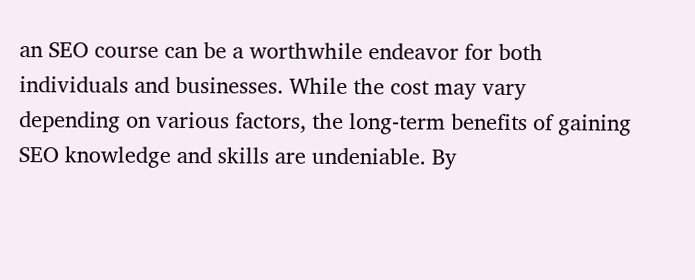an SEO course can be a worthwhile endeavor for both individuals and businesses. While the cost may vary depending on various factors, the long-term benefits of gaining SEO knowledge and skills are undeniable. By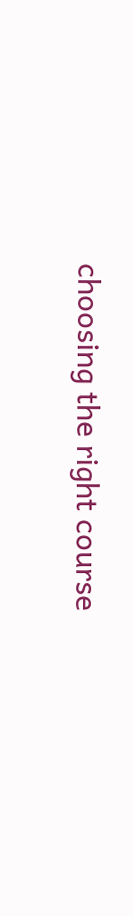choosing the right course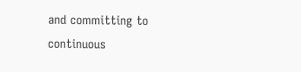and committing to continuous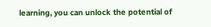learning, you can unlock the potential of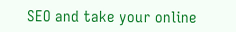SEO and take your online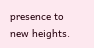presence to new heights.